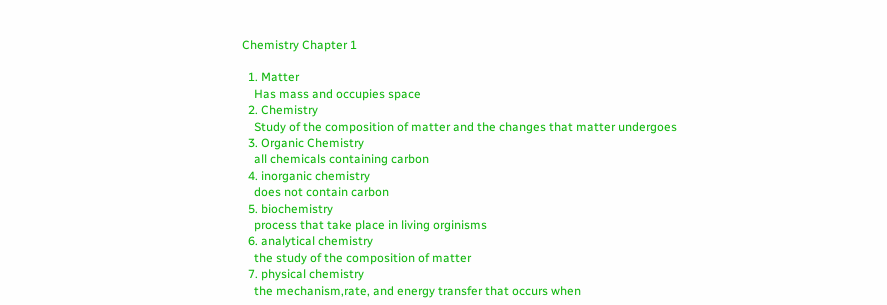Chemistry Chapter 1

  1. Matter
    Has mass and occupies space
  2. Chemistry
    Study of the composition of matter and the changes that matter undergoes
  3. Organic Chemistry
    all chemicals containing carbon
  4. inorganic chemistry
    does not contain carbon
  5. biochemistry
    process that take place in living orginisms
  6. analytical chemistry
    the study of the composition of matter
  7. physical chemistry
    the mechanism,rate, and energy transfer that occurs when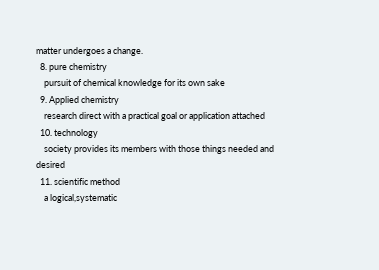matter undergoes a change.
  8. pure chemistry
    pursuit of chemical knowledge for its own sake
  9. Applied chemistry
    research direct with a practical goal or application attached
  10. technology
    society provides its members with those things needed and desired
  11. scientific method
    a logical,systematic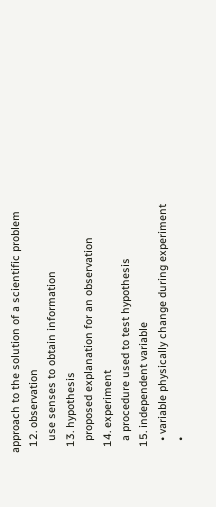approach to the solution of a scientific problem
  12. observation
    use senses to obtain information
  13. hypothesis
    proposed explanation for an observation
  14. experiment
    a procedure used to test hypothesis
  15. independent variable
    • variable physically change during experiment
    •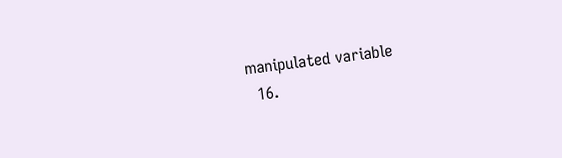manipulated variable
  16.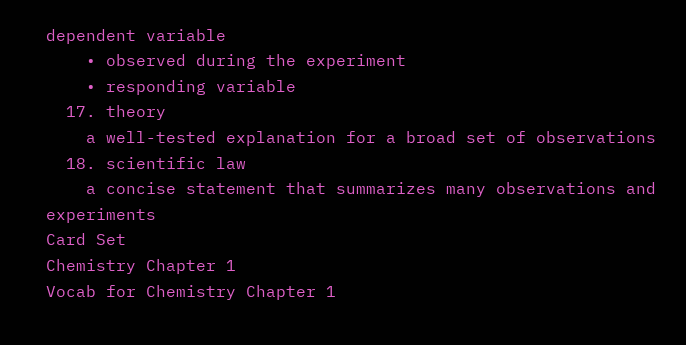dependent variable
    • observed during the experiment
    • responding variable
  17. theory
    a well-tested explanation for a broad set of observations
  18. scientific law
    a concise statement that summarizes many observations and experiments
Card Set
Chemistry Chapter 1
Vocab for Chemistry Chapter 1